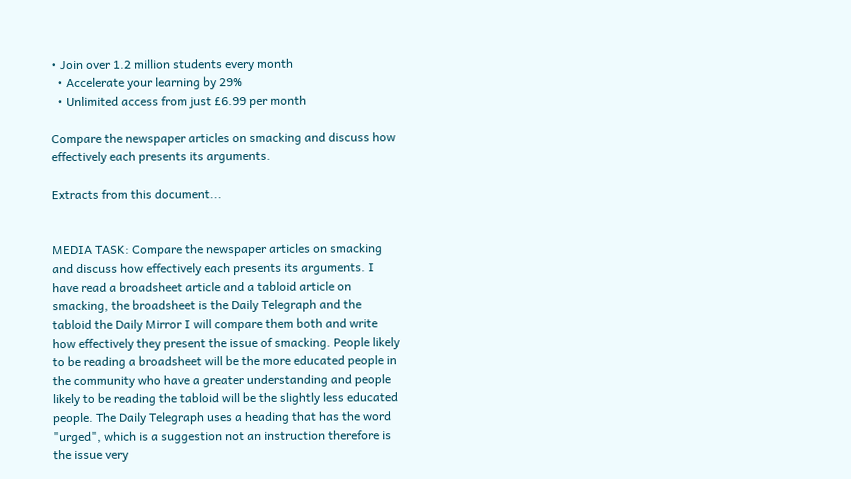• Join over 1.2 million students every month
  • Accelerate your learning by 29%
  • Unlimited access from just £6.99 per month

Compare the newspaper articles on smacking and discuss how effectively each presents its arguments.

Extracts from this document...


MEDIA TASK: Compare the newspaper articles on smacking and discuss how effectively each presents its arguments. I have read a broadsheet article and a tabloid article on smacking, the broadsheet is the Daily Telegraph and the tabloid the Daily Mirror I will compare them both and write how effectively they present the issue of smacking. People likely to be reading a broadsheet will be the more educated people in the community who have a greater understanding and people likely to be reading the tabloid will be the slightly less educated people. The Daily Telegraph uses a heading that has the word "urged", which is a suggestion not an instruction therefore is the issue very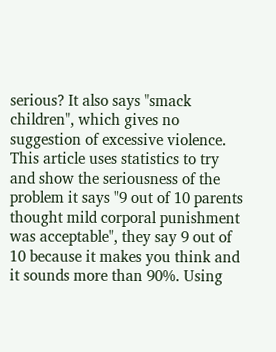serious? It also says "smack children", which gives no suggestion of excessive violence. This article uses statistics to try and show the seriousness of the problem it says "9 out of 10 parents thought mild corporal punishment was acceptable", they say 9 out of 10 because it makes you think and it sounds more than 90%. Using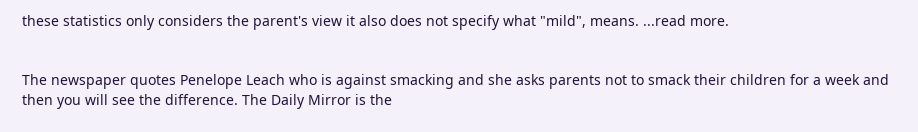these statistics only considers the parent's view it also does not specify what "mild", means. ...read more.


The newspaper quotes Penelope Leach who is against smacking and she asks parents not to smack their children for a week and then you will see the difference. The Daily Mirror is the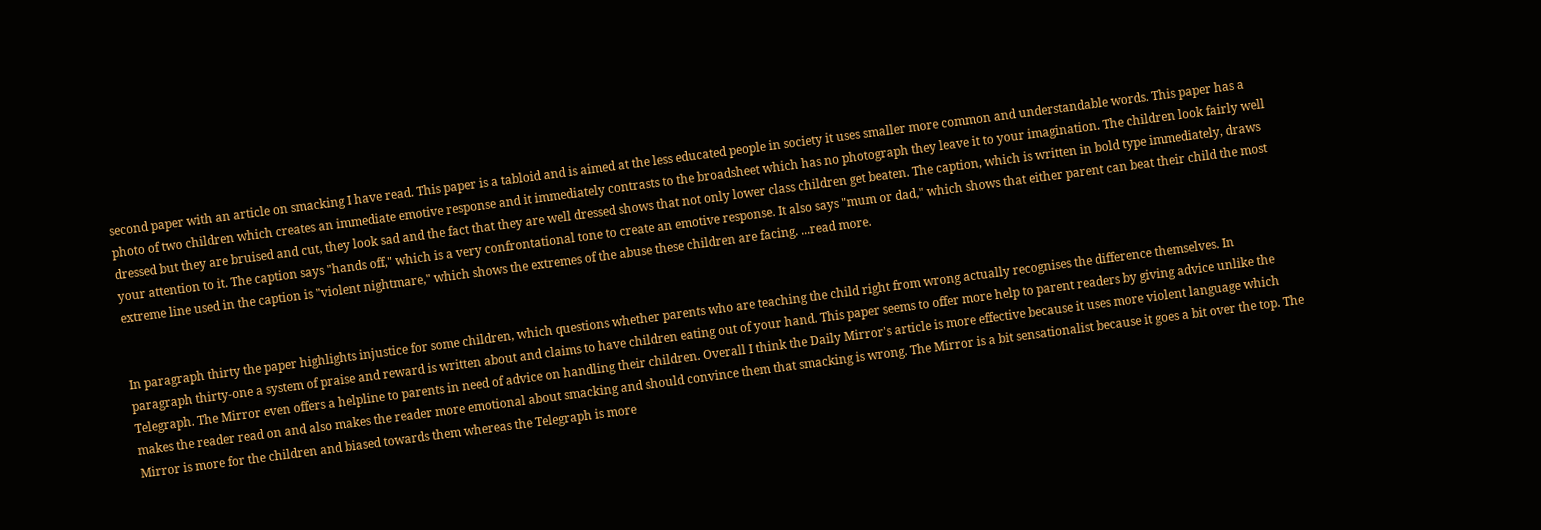second paper with an article on smacking I have read. This paper is a tabloid and is aimed at the less educated people in society it uses smaller more common and understandable words. This paper has a photo of two children which creates an immediate emotive response and it immediately contrasts to the broadsheet which has no photograph they leave it to your imagination. The children look fairly well dressed but they are bruised and cut, they look sad and the fact that they are well dressed shows that not only lower class children get beaten. The caption, which is written in bold type immediately, draws your attention to it. The caption says "hands off," which is a very confrontational tone to create an emotive response. It also says "mum or dad," which shows that either parent can beat their child the most extreme line used in the caption is "violent nightmare," which shows the extremes of the abuse these children are facing. ...read more.


In paragraph thirty the paper highlights injustice for some children, which questions whether parents who are teaching the child right from wrong actually recognises the difference themselves. In paragraph thirty-one a system of praise and reward is written about and claims to have children eating out of your hand. This paper seems to offer more help to parent readers by giving advice unlike the Telegraph. The Mirror even offers a helpline to parents in need of advice on handling their children. Overall I think the Daily Mirror's article is more effective because it uses more violent language which makes the reader read on and also makes the reader more emotional about smacking and should convince them that smacking is wrong. The Mirror is a bit sensationalist because it goes a bit over the top. The Mirror is more for the children and biased towards them whereas the Telegraph is more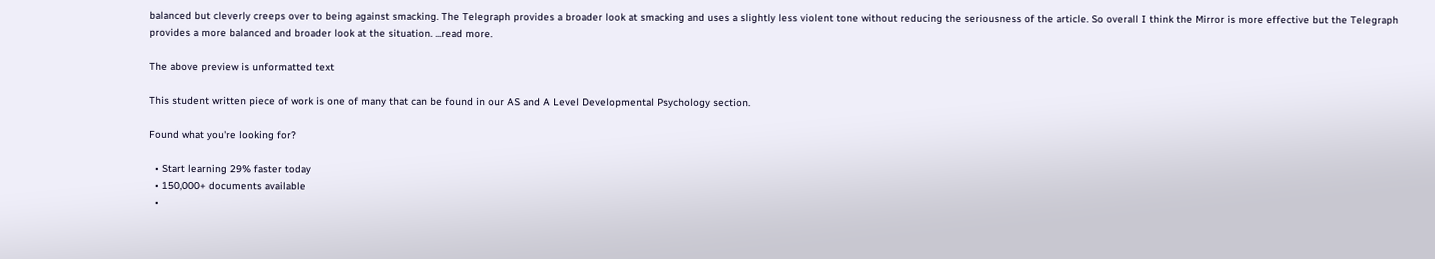balanced but cleverly creeps over to being against smacking. The Telegraph provides a broader look at smacking and uses a slightly less violent tone without reducing the seriousness of the article. So overall I think the Mirror is more effective but the Telegraph provides a more balanced and broader look at the situation. ...read more.

The above preview is unformatted text

This student written piece of work is one of many that can be found in our AS and A Level Developmental Psychology section.

Found what you're looking for?

  • Start learning 29% faster today
  • 150,000+ documents available
  •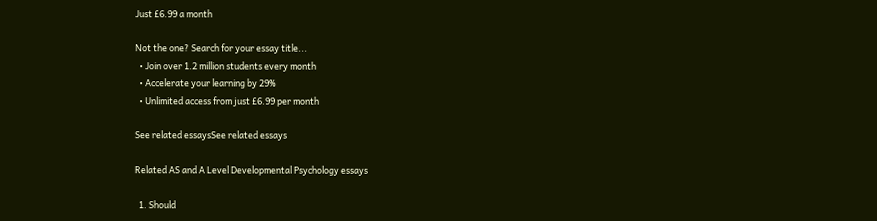Just £6.99 a month

Not the one? Search for your essay title...
  • Join over 1.2 million students every month
  • Accelerate your learning by 29%
  • Unlimited access from just £6.99 per month

See related essaysSee related essays

Related AS and A Level Developmental Psychology essays

  1. Should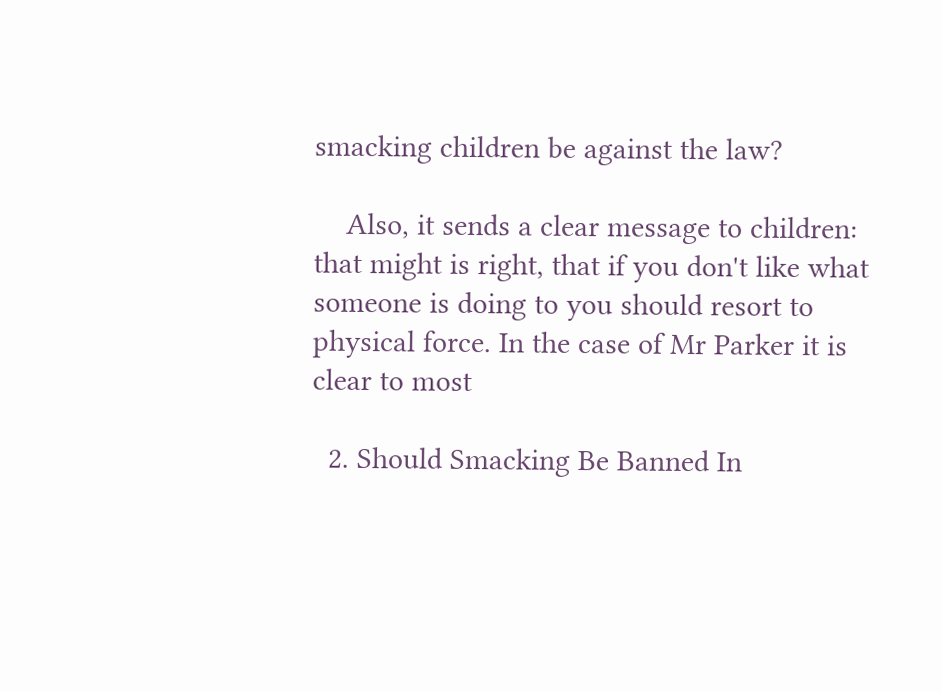smacking children be against the law?

    Also, it sends a clear message to children: that might is right, that if you don't like what someone is doing to you should resort to physical force. In the case of Mr Parker it is clear to most

  2. Should Smacking Be Banned In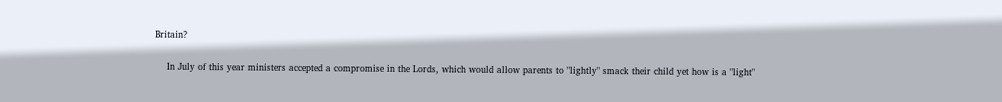Britain?

    In July of this year ministers accepted a compromise in the Lords, which would allow parents to "lightly" smack their child yet how is a "light"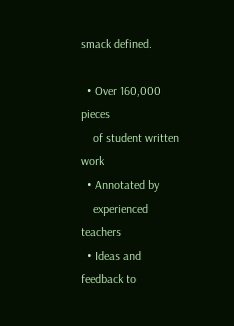smack defined.

  • Over 160,000 pieces
    of student written work
  • Annotated by
    experienced teachers
  • Ideas and feedback to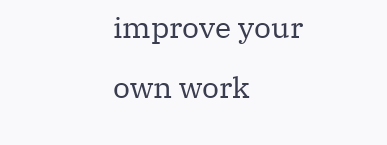improve your own work